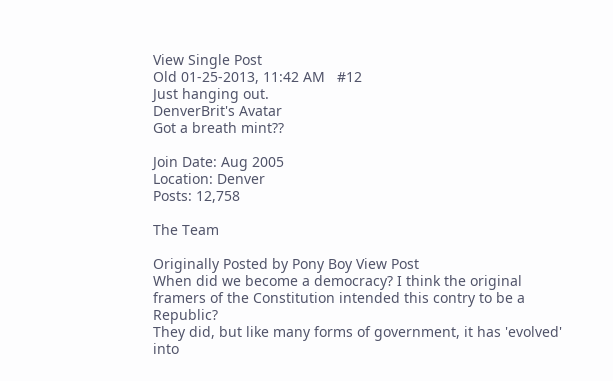View Single Post
Old 01-25-2013, 11:42 AM   #12
Just hanging out.
DenverBrit's Avatar
Got a breath mint??

Join Date: Aug 2005
Location: Denver
Posts: 12,758

The Team

Originally Posted by Pony Boy View Post
When did we become a democracy? I think the original framers of the Constitution intended this contry to be a Republic?
They did, but like many forms of government, it has 'evolved' into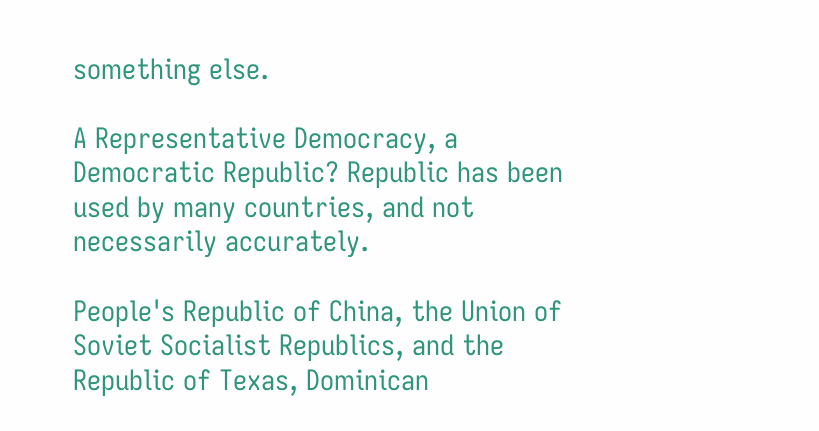something else.

A Representative Democracy, a Democratic Republic? Republic has been used by many countries, and not necessarily accurately.

People's Republic of China, the Union of Soviet Socialist Republics, and the Republic of Texas, Dominican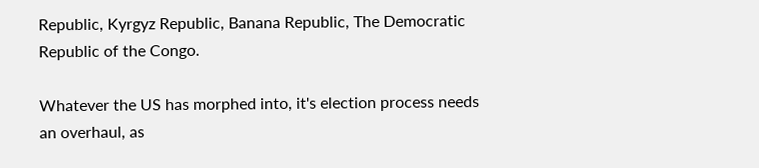Republic, Kyrgyz Republic, Banana Republic, The Democratic Republic of the Congo.

Whatever the US has morphed into, it's election process needs an overhaul, as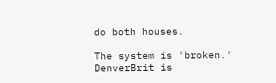do both houses.

The system is 'broken.'
DenverBrit is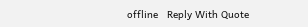offline   Reply With Quote